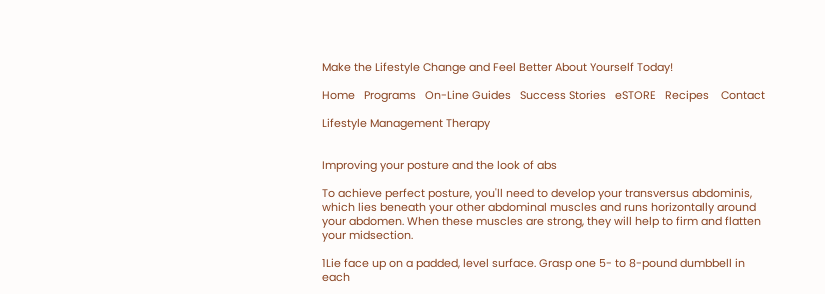Make the Lifestyle Change and Feel Better About Yourself Today!

Home   Programs   On-Line Guides   Success Stories   eSTORE   Recipes    Contact

Lifestyle Management Therapy


Improving your posture and the look of abs

To achieve perfect posture, you'll need to develop your transversus abdominis, which lies beneath your other abdominal muscles and runs horizontally around your abdomen. When these muscles are strong, they will help to firm and flatten your midsection.

1Lie face up on a padded, level surface. Grasp one 5- to 8-pound dumbbell in each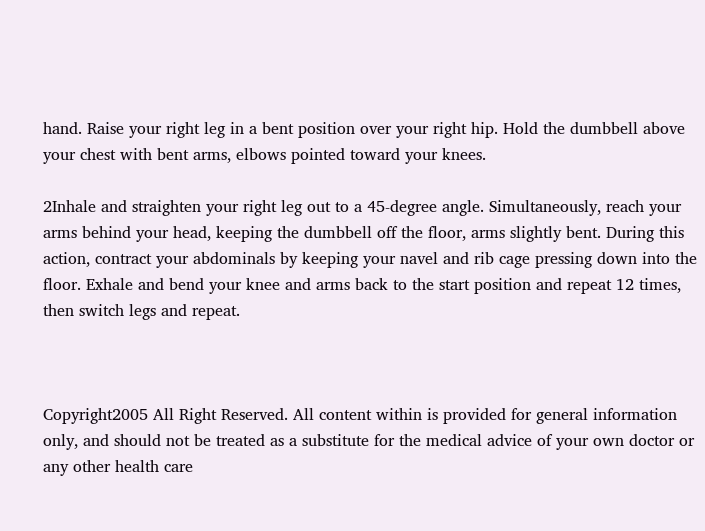hand. Raise your right leg in a bent position over your right hip. Hold the dumbbell above your chest with bent arms, elbows pointed toward your knees.

2Inhale and straighten your right leg out to a 45-degree angle. Simultaneously, reach your arms behind your head, keeping the dumbbell off the floor, arms slightly bent. During this action, contract your abdominals by keeping your navel and rib cage pressing down into the floor. Exhale and bend your knee and arms back to the start position and repeat 12 times, then switch legs and repeat.



Copyright2005 All Right Reserved. All content within is provided for general information only, and should not be treated as a substitute for the medical advice of your own doctor or any other health care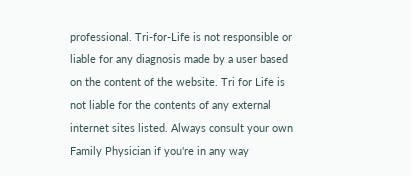professional. Tri-for-Life is not responsible or liable for any diagnosis made by a user based on the content of the website. Tri for Life is not liable for the contents of any external internet sites listed. Always consult your own Family Physician if you're in any way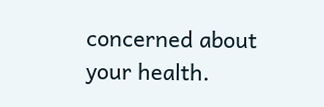concerned about your health.